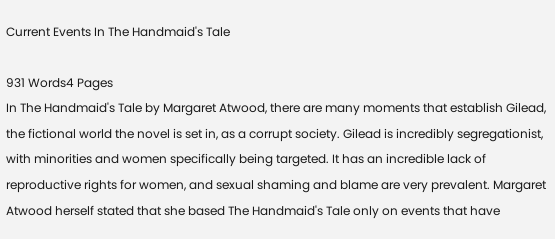Current Events In The Handmaid's Tale

931 Words4 Pages
In The Handmaid's Tale by Margaret Atwood, there are many moments that establish Gilead, the fictional world the novel is set in, as a corrupt society. Gilead is incredibly segregationist, with minorities and women specifically being targeted. It has an incredible lack of reproductive rights for women, and sexual shaming and blame are very prevalent. Margaret Atwood herself stated that she based The Handmaid's Tale only on events that have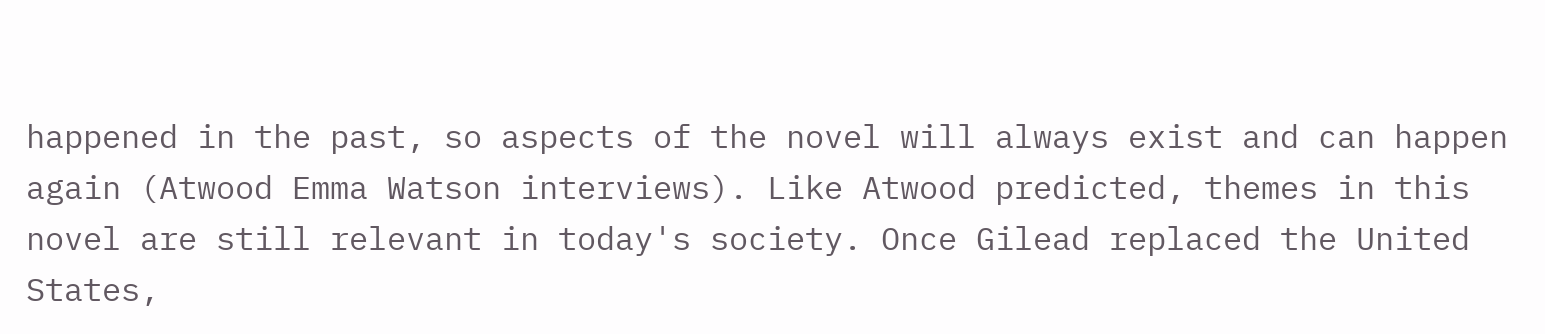happened in the past, so aspects of the novel will always exist and can happen again (Atwood Emma Watson interviews). Like Atwood predicted, themes in this novel are still relevant in today's society. Once Gilead replaced the United States,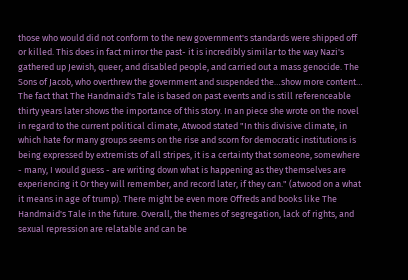those who would did not conform to the new government's standards were shipped off or killed. This does in fact mirror the past- it is incredibly similar to the way Nazi's gathered up Jewish, queer, and disabled people, and carried out a mass genocide. The Sons of Jacob, who overthrew the government and suspended the…show more content…
The fact that The Handmaid's Tale is based on past events and is still referenceable thirty years later shows the importance of this story. In an piece she wrote on the novel in regard to the current political climate, Atwood stated "In this divisive climate, in which hate for many groups seems on the rise and scorn for democratic institutions is being expressed by extremists of all stripes, it is a certainty that someone, somewhere - many, I would guess - are writing down what is happening as they themselves are experiencing it Or they will remember, and record later, if they can." (atwood on a what it means in age of trump). There might be even more Offreds and books like The Handmaid's Tale in the future. Overall, the themes of segregation, lack of rights, and sexual repression are relatable and can be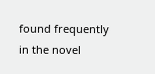found frequently in the novel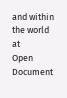and within the world at
Open Document